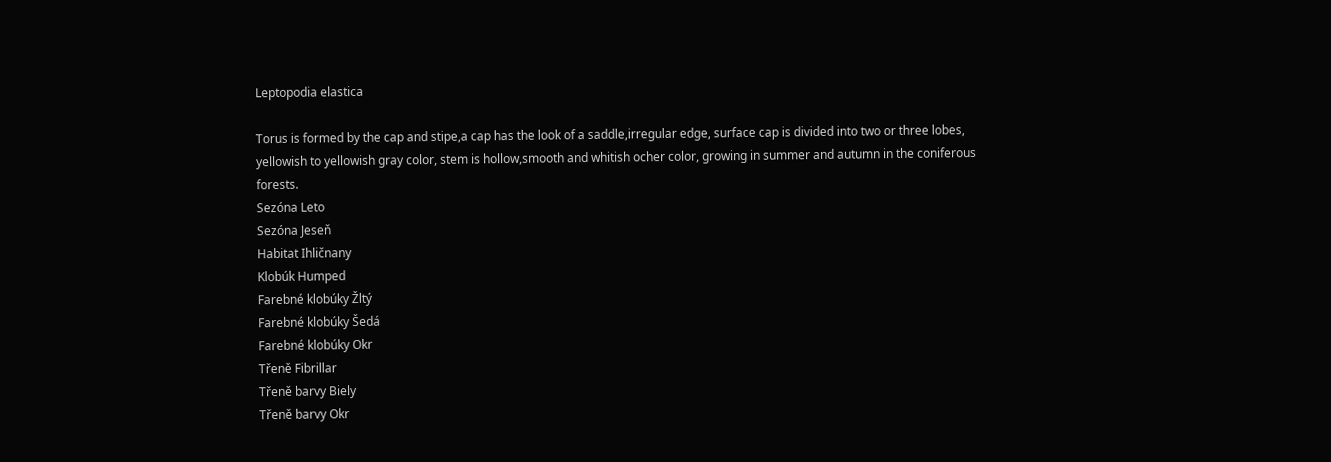Leptopodia elastica

Torus is formed by the cap and stipe,a cap has the look of a saddle,irregular edge, surface cap is divided into two or three lobes, yellowish to yellowish gray color, stem is hollow,smooth and whitish ocher color, growing in summer and autumn in the coniferous forests.
Sezóna Leto
Sezóna Jeseň
Habitat Ihličnany
Klobúk Humped
Farebné klobúky Žltý
Farebné klobúky Šedá
Farebné klobúky Okr
Třeně Fibrillar
Třeně barvy Biely
Třeně barvy Okr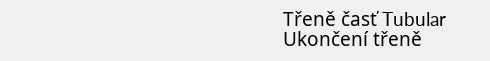Třeně časť Tubular
Ukončení třeně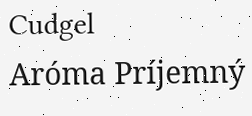Cudgel
Aróma Príjemný